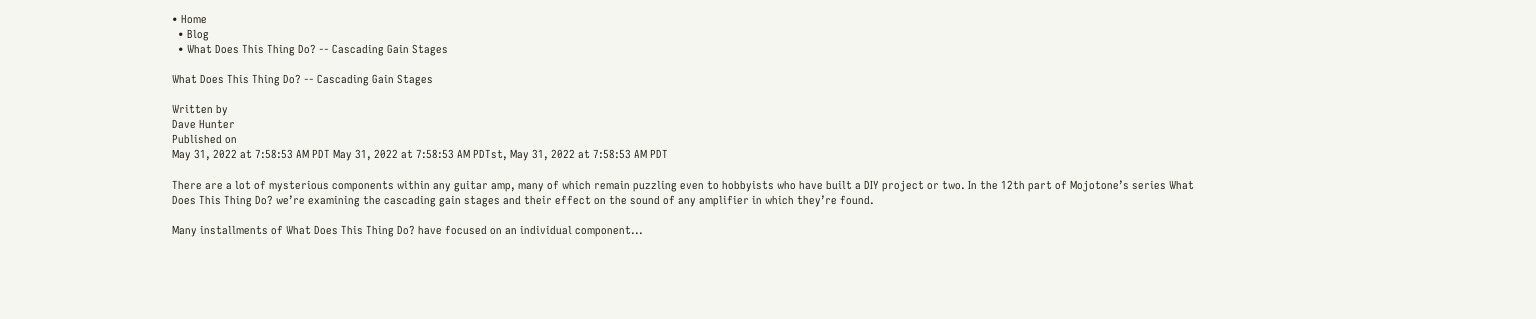• Home
  • Blog
  • What Does This Thing Do? -- Cascading Gain Stages

What Does This Thing Do? -- Cascading Gain Stages

Written by
Dave Hunter
Published on
May 31, 2022 at 7:58:53 AM PDT May 31, 2022 at 7:58:53 AM PDTst, May 31, 2022 at 7:58:53 AM PDT

There are a lot of mysterious components within any guitar amp, many of which remain puzzling even to hobbyists who have built a DIY project or two. In the 12th part of Mojotone’s series What Does This Thing Do? we’re examining the cascading gain stages and their effect on the sound of any amplifier in which they’re found.

Many installments of What Does This Thing Do? have focused on an individual component...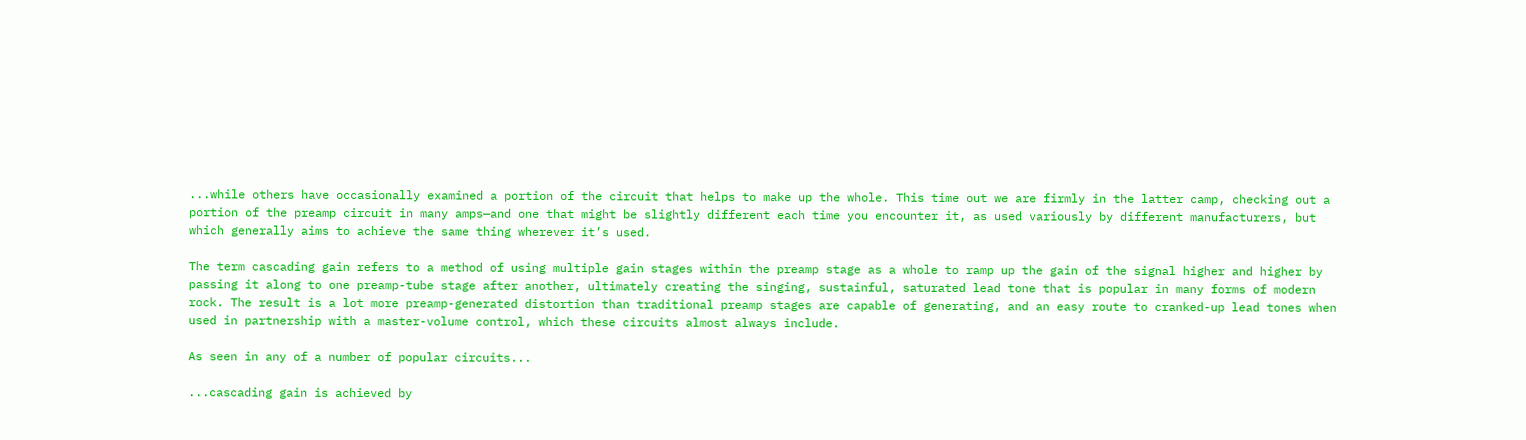...while others have occasionally examined a portion of the circuit that helps to make up the whole. This time out we are firmly in the latter camp, checking out a portion of the preamp circuit in many amps—and one that might be slightly different each time you encounter it, as used variously by different manufacturers, but which generally aims to achieve the same thing wherever it’s used.

The term cascading gain refers to a method of using multiple gain stages within the preamp stage as a whole to ramp up the gain of the signal higher and higher by passing it along to one preamp-tube stage after another, ultimately creating the singing, sustainful, saturated lead tone that is popular in many forms of modern rock. The result is a lot more preamp-generated distortion than traditional preamp stages are capable of generating, and an easy route to cranked-up lead tones when used in partnership with a master-volume control, which these circuits almost always include.

As seen in any of a number of popular circuits...

...cascading gain is achieved by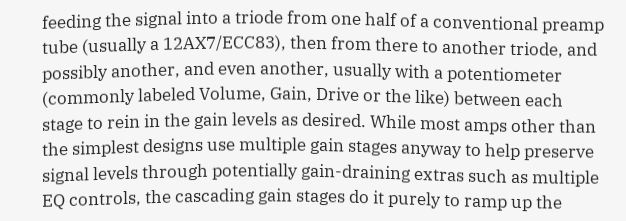feeding the signal into a triode from one half of a conventional preamp tube (usually a 12AX7/ECC83), then from there to another triode, and possibly another, and even another, usually with a potentiometer (commonly labeled Volume, Gain, Drive or the like) between each stage to rein in the gain levels as desired. While most amps other than the simplest designs use multiple gain stages anyway to help preserve signal levels through potentially gain-draining extras such as multiple EQ controls, the cascading gain stages do it purely to ramp up the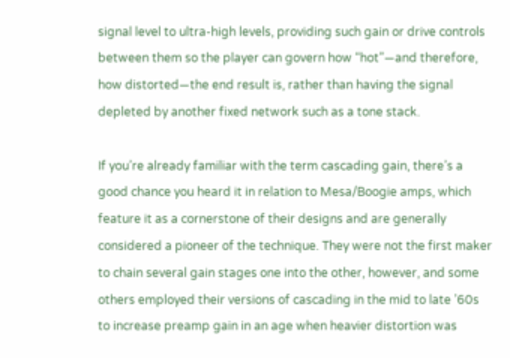signal level to ultra-high levels, providing such gain or drive controls between them so the player can govern how “hot”—and therefore, how distorted—the end result is, rather than having the signal depleted by another fixed network such as a tone stack.

If you’re already familiar with the term cascading gain, there’s a good chance you heard it in relation to Mesa/Boogie amps, which feature it as a cornerstone of their designs and are generally considered a pioneer of the technique. They were not the first maker to chain several gain stages one into the other, however, and some others employed their versions of cascading in the mid to late ’60s to increase preamp gain in an age when heavier distortion was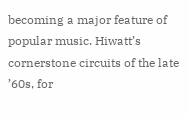becoming a major feature of popular music. Hiwatt’s cornerstone circuits of the late ’60s, for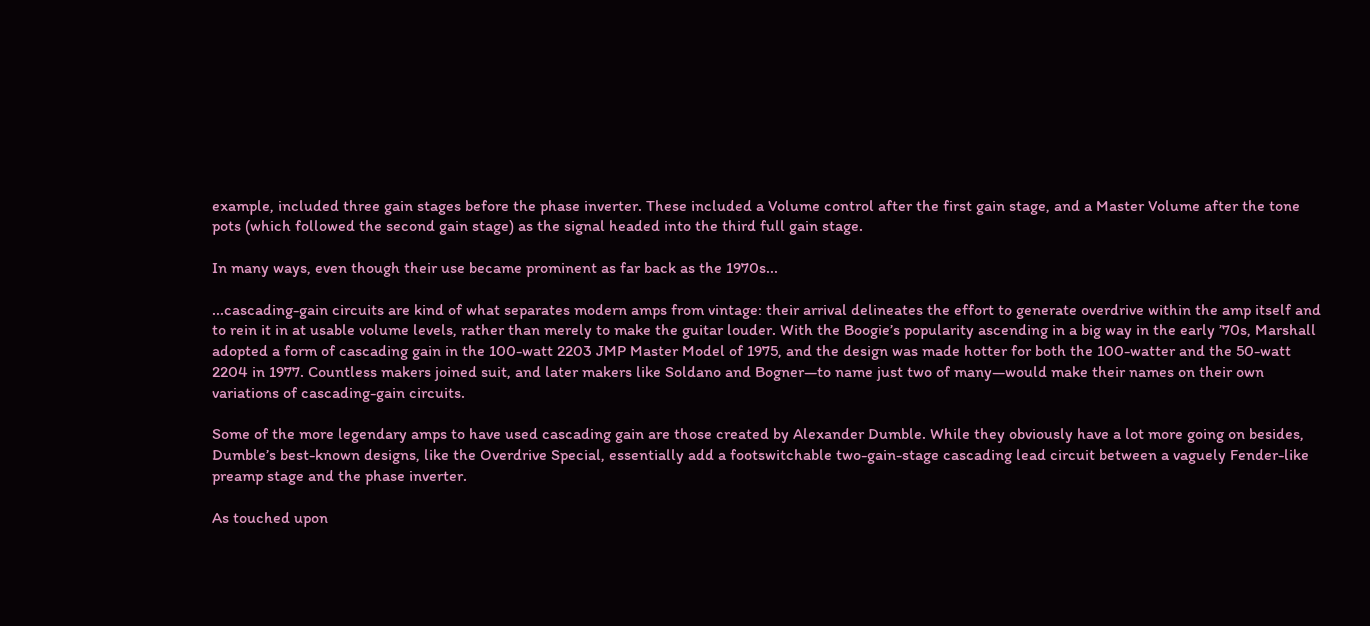example, included three gain stages before the phase inverter. These included a Volume control after the first gain stage, and a Master Volume after the tone pots (which followed the second gain stage) as the signal headed into the third full gain stage.

In many ways, even though their use became prominent as far back as the 1970s...

...cascading-gain circuits are kind of what separates modern amps from vintage: their arrival delineates the effort to generate overdrive within the amp itself and to rein it in at usable volume levels, rather than merely to make the guitar louder. With the Boogie’s popularity ascending in a big way in the early ’70s, Marshall adopted a form of cascading gain in the 100-watt 2203 JMP Master Model of 1975, and the design was made hotter for both the 100-watter and the 50-watt 2204 in 1977. Countless makers joined suit, and later makers like Soldano and Bogner—to name just two of many—would make their names on their own variations of cascading-gain circuits.

Some of the more legendary amps to have used cascading gain are those created by Alexander Dumble. While they obviously have a lot more going on besides, Dumble’s best-known designs, like the Overdrive Special, essentially add a footswitchable two-gain-stage cascading lead circuit between a vaguely Fender-like preamp stage and the phase inverter.

As touched upon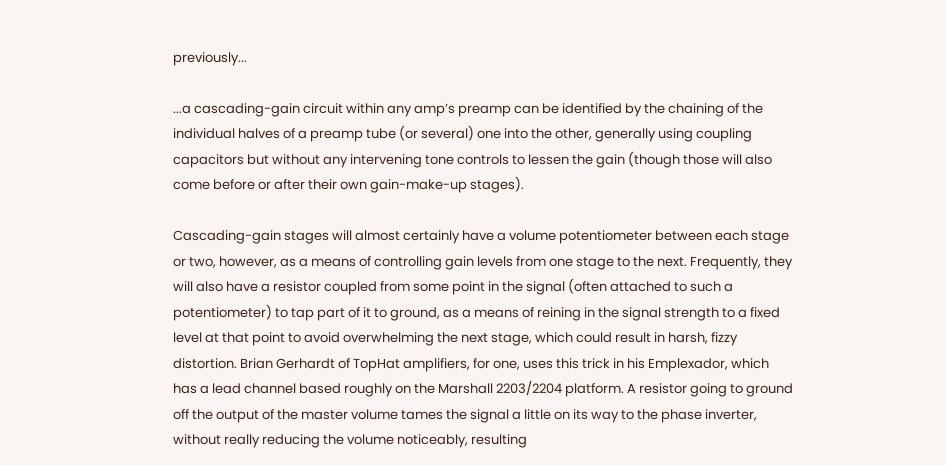previously...

...a cascading-gain circuit within any amp’s preamp can be identified by the chaining of the individual halves of a preamp tube (or several) one into the other, generally using coupling capacitors but without any intervening tone controls to lessen the gain (though those will also come before or after their own gain-make-up stages).

Cascading-gain stages will almost certainly have a volume potentiometer between each stage or two, however, as a means of controlling gain levels from one stage to the next. Frequently, they will also have a resistor coupled from some point in the signal (often attached to such a potentiometer) to tap part of it to ground, as a means of reining in the signal strength to a fixed level at that point to avoid overwhelming the next stage, which could result in harsh, fizzy distortion. Brian Gerhardt of TopHat amplifiers, for one, uses this trick in his Emplexador, which has a lead channel based roughly on the Marshall 2203/2204 platform. A resistor going to ground off the output of the master volume tames the signal a little on its way to the phase inverter, without really reducing the volume noticeably, resulting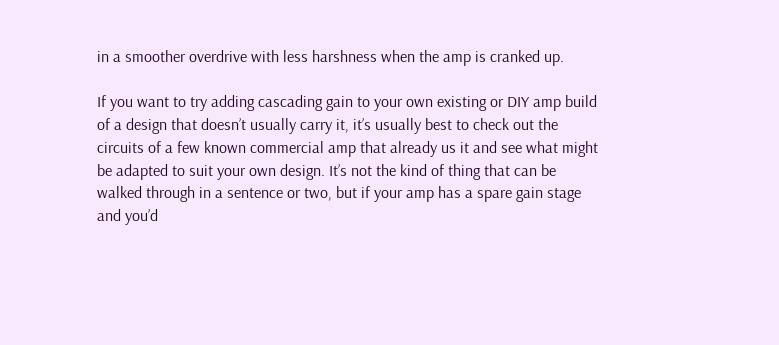in a smoother overdrive with less harshness when the amp is cranked up.

If you want to try adding cascading gain to your own existing or DIY amp build of a design that doesn’t usually carry it, it’s usually best to check out the circuits of a few known commercial amp that already us it and see what might be adapted to suit your own design. It’s not the kind of thing that can be walked through in a sentence or two, but if your amp has a spare gain stage and you’d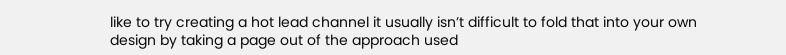like to try creating a hot lead channel it usually isn’t difficult to fold that into your own design by taking a page out of the approach used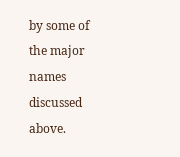by some of the major names discussed above.